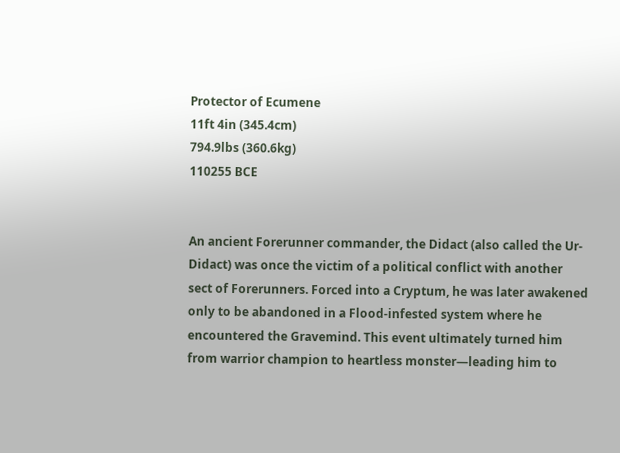Protector of Ecumene
11ft 4in (345.4cm)
794.9lbs (360.6kg)
110255 BCE


An ancient Forerunner commander, the Didact (also called the Ur-Didact) was once the victim of a political conflict with another sect of Forerunners. Forced into a Cryptum, he was later awakened only to be abandoned in a Flood-infested system where he encountered the Gravemind. This event ultimately turned him from warrior champion to heartless monster—leading him to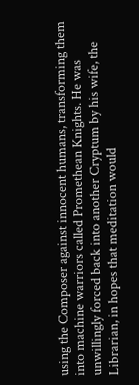using the Composer against innocent humans, transforming them into machine warriors called Promethean Knights. He was unwillingly forced back into another Cryptum by his wife, the Librarian, in hopes that meditation would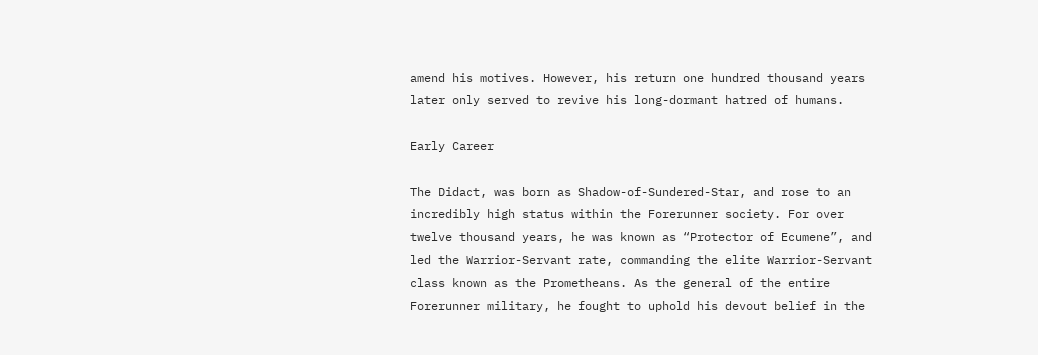amend his motives. However, his return one hundred thousand years later only served to revive his long-dormant hatred of humans.

Early Career

The Didact, was born as Shadow-of-Sundered-Star, and rose to an incredibly high status within the Forerunner society. For over twelve thousand years, he was known as “Protector of Ecumene”, and led the Warrior-Servant rate, commanding the elite Warrior-Servant class known as the Prometheans. As the general of the entire Forerunner military, he fought to uphold his devout belief in the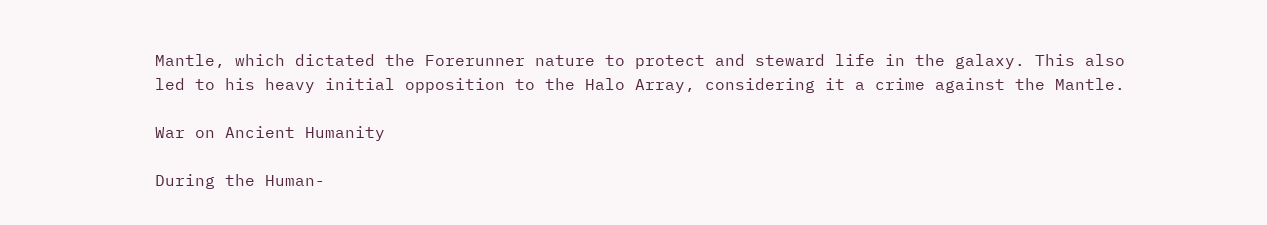Mantle, which dictated the Forerunner nature to protect and steward life in the galaxy. This also led to his heavy initial opposition to the Halo Array, considering it a crime against the Mantle.

War on Ancient Humanity

During the Human-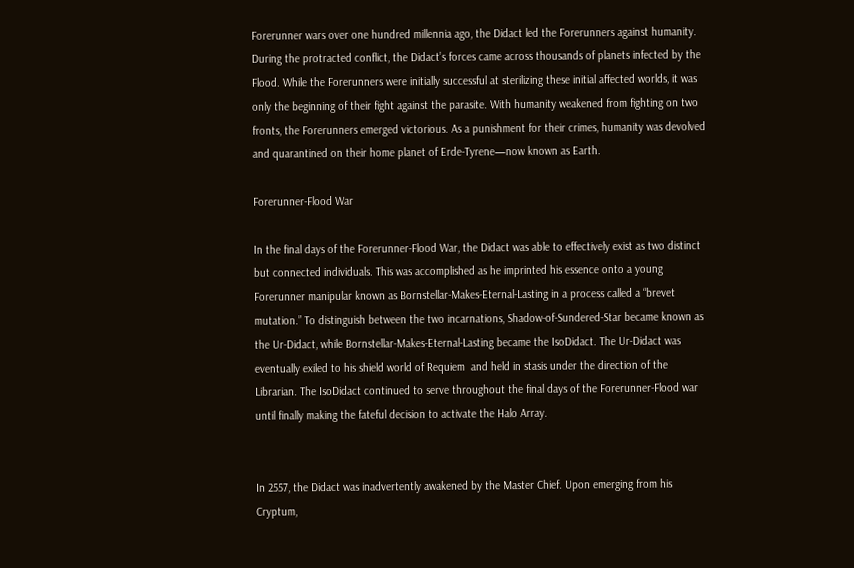Forerunner wars over one hundred millennia ago, the Didact led the Forerunners against humanity. During the protracted conflict, the Didact’s forces came across thousands of planets infected by the Flood. While the Forerunners were initially successful at sterilizing these initial affected worlds, it was only the beginning of their fight against the parasite. With humanity weakened from fighting on two fronts, the Forerunners emerged victorious. As a punishment for their crimes, humanity was devolved and quarantined on their home planet of Erde-Tyrene—now known as Earth.

Forerunner-Flood War

In the final days of the Forerunner-Flood War, the Didact was able to effectively exist as two distinct but connected individuals. This was accomplished as he imprinted his essence onto a young Forerunner manipular known as Bornstellar-Makes-Eternal-Lasting in a process called a “brevet mutation.” To distinguish between the two incarnations, Shadow-of-Sundered-Star became known as the Ur-Didact, while Bornstellar-Makes-Eternal-Lasting became the IsoDidact. The Ur-Didact was eventually exiled to his shield world of Requiem  and held in stasis under the direction of the Librarian. The IsoDidact continued to serve throughout the final days of the Forerunner-Flood war until finally making the fateful decision to activate the Halo Array.


In 2557, the Didact was inadvertently awakened by the Master Chief. Upon emerging from his Cryptum,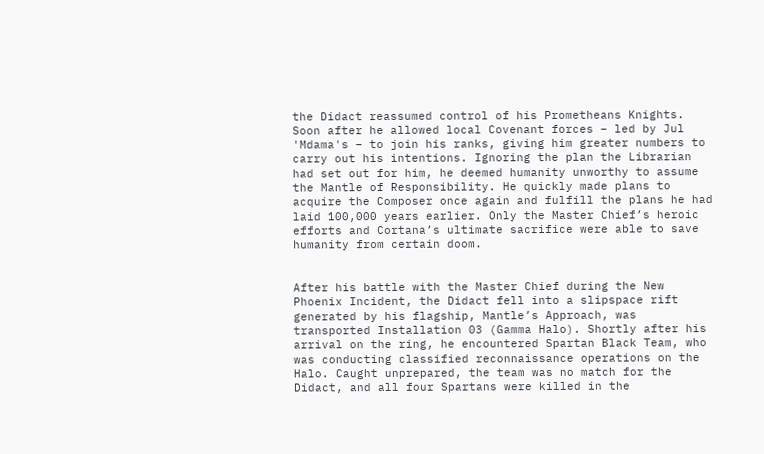the Didact reassumed control of his Prometheans Knights. Soon after he allowed local Covenant forces – led by Jul 'Mdama's – to join his ranks, giving him greater numbers to carry out his intentions. Ignoring the plan the Librarian had set out for him, he deemed humanity unworthy to assume the Mantle of Responsibility. He quickly made plans to acquire the Composer once again and fulfill the plans he had laid 100,000 years earlier. Only the Master Chief’s heroic efforts and Cortana’s ultimate sacrifice were able to save humanity from certain doom.


After his battle with the Master Chief during the New Phoenix Incident, the Didact fell into a slipspace rift generated by his flagship, Mantle’s Approach, was transported Installation 03 (Gamma Halo). Shortly after his arrival on the ring, he encountered Spartan Black Team, who was conducting classified reconnaissance operations on the Halo. Caught unprepared, the team was no match for the Didact, and all four Spartans were killed in the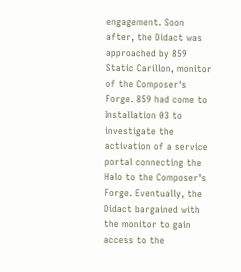engagement. Soon after, the Didact was approached by 859 Static Carillon, monitor of the Composer's Forge. 859 had come to Installation 03 to investigate the activation of a service portal connecting the Halo to the Composer’s Forge. Eventually, the Didact bargained with the monitor to gain access to the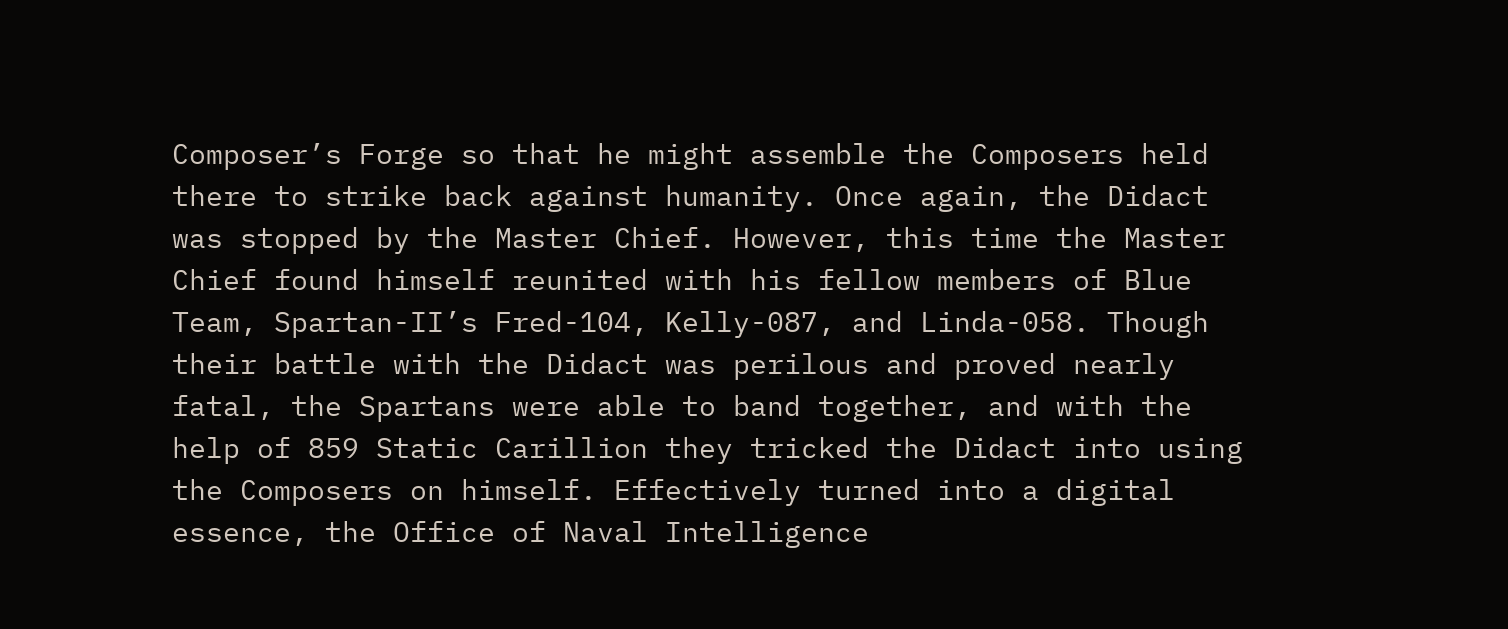Composer’s Forge so that he might assemble the Composers held there to strike back against humanity. Once again, the Didact was stopped by the Master Chief. However, this time the Master Chief found himself reunited with his fellow members of Blue Team, Spartan-II’s Fred-104, Kelly-087, and Linda-058. Though their battle with the Didact was perilous and proved nearly fatal, the Spartans were able to band together, and with the help of 859 Static Carillion they tricked the Didact into using the Composers on himself. Effectively turned into a digital essence, the Office of Naval Intelligence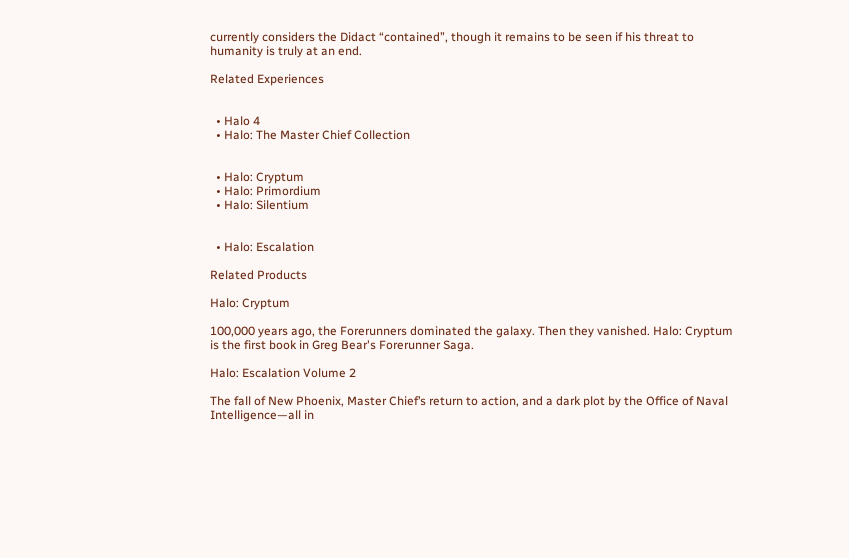currently considers the Didact “contained”, though it remains to be seen if his threat to humanity is truly at an end.

Related Experiences


  • Halo 4
  • Halo: The Master Chief Collection


  • Halo: Cryptum
  • Halo: Primordium
  • Halo: Silentium


  • Halo: Escalation

Related Products

Halo: Cryptum

100,000 years ago, the Forerunners dominated the galaxy. Then they vanished. Halo: Cryptum is the first book in Greg Bear's Forerunner Saga.

Halo: Escalation Volume 2

The fall of New Phoenix, Master Chief’s return to action, and a dark plot by the Office of Naval Intelligence—all in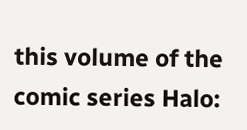this volume of the comic series Halo: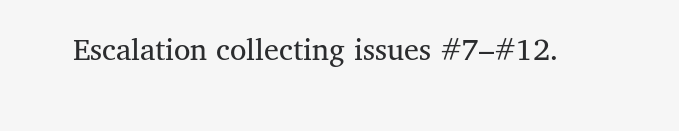Escalation collecting issues #7–#12.